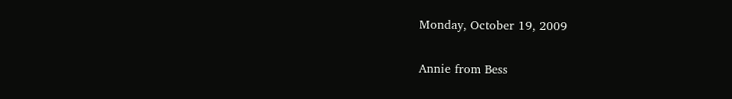Monday, October 19, 2009

Annie from Bess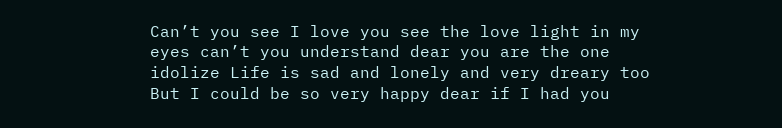Can’t you see I love you see the love light in my eyes can’t you understand dear you are the one idolize Life is sad and lonely and very dreary too But I could be so very happy dear if I had you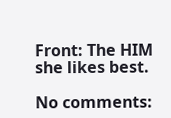Front: The HIM she likes best.

No comments: